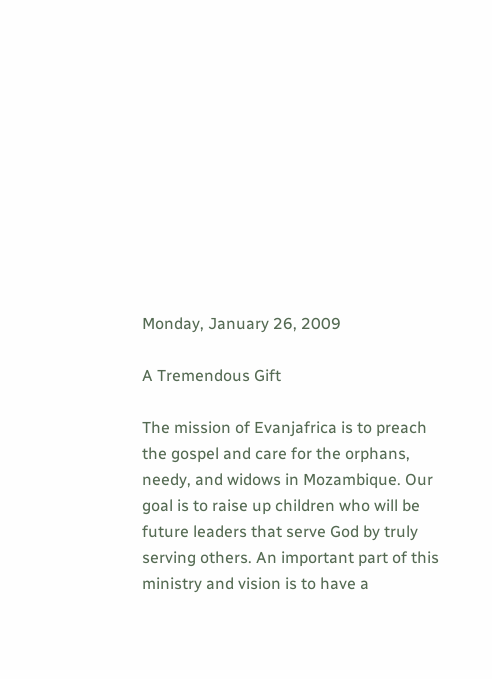Monday, January 26, 2009

A Tremendous Gift

The mission of Evanjafrica is to preach the gospel and care for the orphans, needy, and widows in Mozambique. Our goal is to raise up children who will be future leaders that serve God by truly serving others. An important part of this ministry and vision is to have a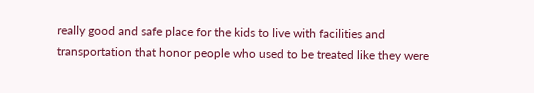really good and safe place for the kids to live with facilities and transportation that honor people who used to be treated like they were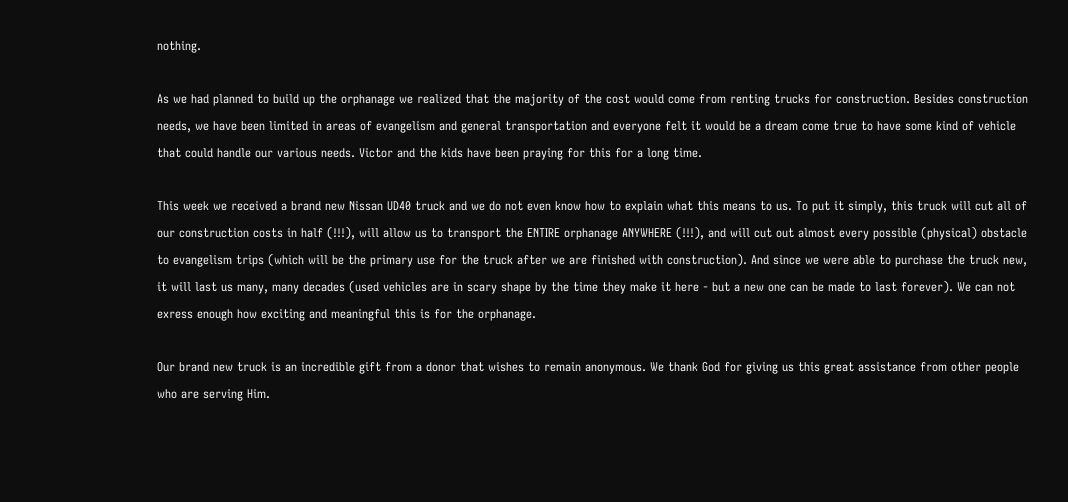nothing.

As we had planned to build up the orphanage we realized that the majority of the cost would come from renting trucks for construction. Besides construction needs, we have been limited in areas of evangelism and general transportation and everyone felt it would be a dream come true to have some kind of vehicle that could handle our various needs. Victor and the kids have been praying for this for a long time.

This week we received a brand new Nissan UD40 truck and we do not even know how to explain what this means to us. To put it simply, this truck will cut all of our construction costs in half (!!!), will allow us to transport the ENTIRE orphanage ANYWHERE (!!!), and will cut out almost every possible (physical) obstacle to evangelism trips (which will be the primary use for the truck after we are finished with construction). And since we were able to purchase the truck new, it will last us many, many decades (used vehicles are in scary shape by the time they make it here - but a new one can be made to last forever). We can not exress enough how exciting and meaningful this is for the orphanage.

Our brand new truck is an incredible gift from a donor that wishes to remain anonymous. We thank God for giving us this great assistance from other people who are serving Him.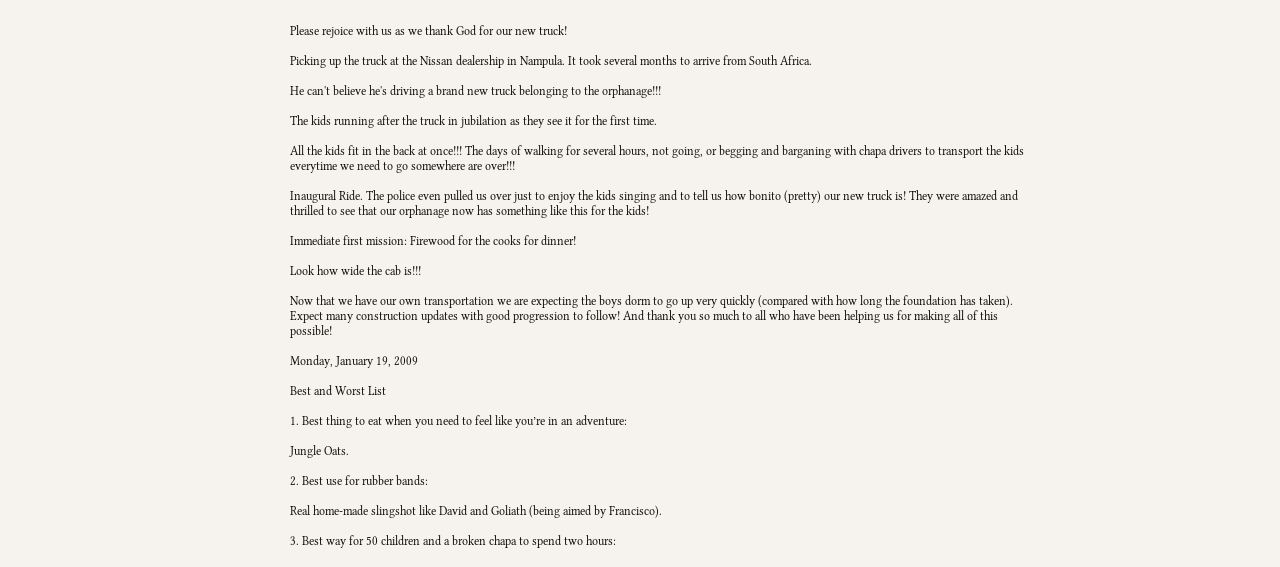Please rejoice with us as we thank God for our new truck!

Picking up the truck at the Nissan dealership in Nampula. It took several months to arrive from South Africa.

He can't believe he's driving a brand new truck belonging to the orphanage!!!

The kids running after the truck in jubilation as they see it for the first time.

All the kids fit in the back at once!!! The days of walking for several hours, not going, or begging and barganing with chapa drivers to transport the kids everytime we need to go somewhere are over!!!

Inaugural Ride. The police even pulled us over just to enjoy the kids singing and to tell us how bonito (pretty) our new truck is! They were amazed and thrilled to see that our orphanage now has something like this for the kids!

Immediate first mission: Firewood for the cooks for dinner!

Look how wide the cab is!!!

Now that we have our own transportation we are expecting the boys dorm to go up very quickly (compared with how long the foundation has taken). Expect many construction updates with good progression to follow! And thank you so much to all who have been helping us for making all of this possible!

Monday, January 19, 2009

Best and Worst List

1. Best thing to eat when you need to feel like you’re in an adventure:

Jungle Oats.

2. Best use for rubber bands:

Real home-made slingshot like David and Goliath (being aimed by Francisco).

3. Best way for 50 children and a broken chapa to spend two hours: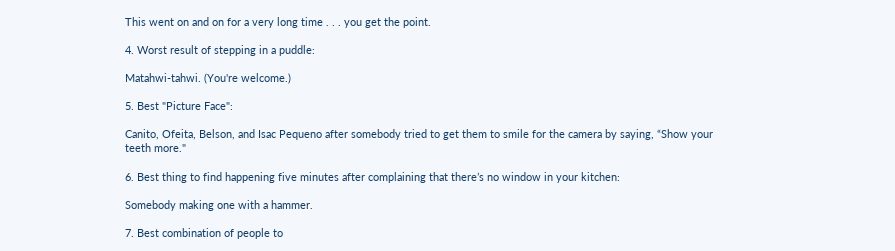This went on and on for a very long time . . . you get the point.

4. Worst result of stepping in a puddle:

Matahwi-tahwi. (You're welcome.)

5. Best "Picture Face":

Canito, Ofeita, Belson, and Isac Pequeno after somebody tried to get them to smile for the camera by saying, “Show your teeth more."

6. Best thing to find happening five minutes after complaining that there’s no window in your kitchen:

Somebody making one with a hammer.

7. Best combination of people to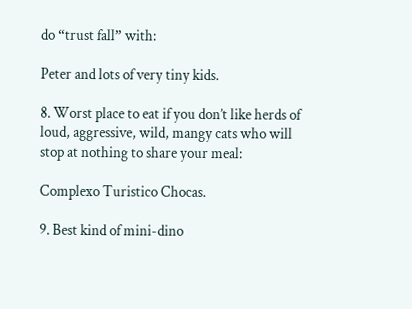do “trust fall” with:

Peter and lots of very tiny kids.

8. Worst place to eat if you don’t like herds of loud, aggressive, wild, mangy cats who will stop at nothing to share your meal:

Complexo Turistico Chocas.

9. Best kind of mini-dino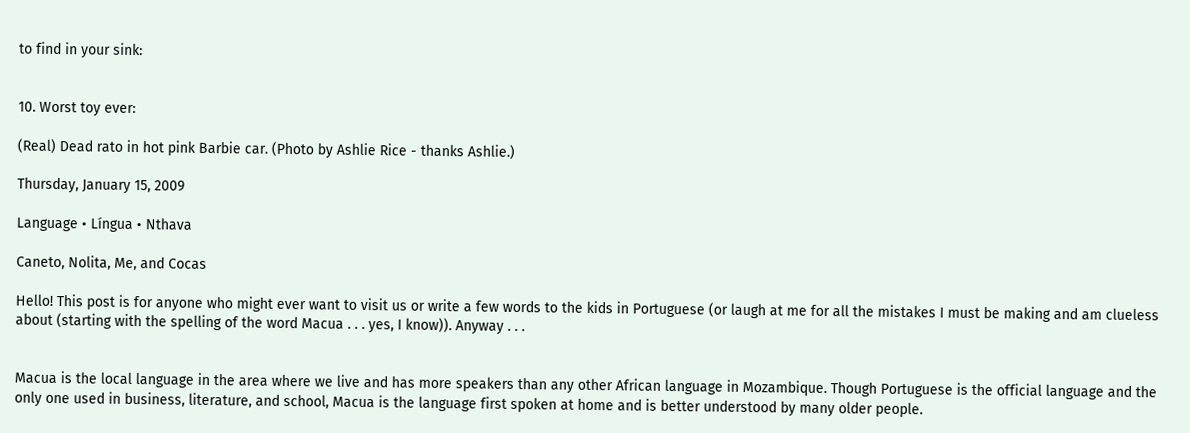to find in your sink:


10. Worst toy ever:

(Real) Dead rato in hot pink Barbie car. (Photo by Ashlie Rice - thanks Ashlie.)

Thursday, January 15, 2009

Language • Língua • Nthava

Caneto, Nolita, Me, and Cocas

Hello! This post is for anyone who might ever want to visit us or write a few words to the kids in Portuguese (or laugh at me for all the mistakes I must be making and am clueless about (starting with the spelling of the word Macua . . . yes, I know)). Anyway . . .


Macua is the local language in the area where we live and has more speakers than any other African language in Mozambique. Though Portuguese is the official language and the only one used in business, literature, and school, Macua is the language first spoken at home and is better understood by many older people.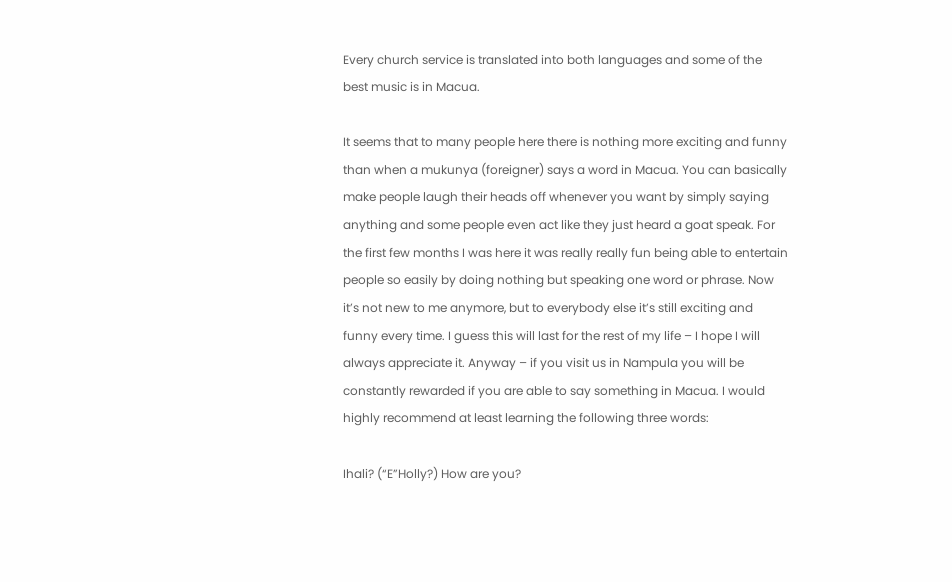Every church service is translated into both languages and some of the best music is in Macua.

It seems that to many people here there is nothing more exciting and funny than when a mukunya (foreigner) says a word in Macua. You can basically make people laugh their heads off whenever you want by simply saying anything and some people even act like they just heard a goat speak. For the first few months I was here it was really really fun being able to entertain people so easily by doing nothing but speaking one word or phrase. Now it’s not new to me anymore, but to everybody else it’s still exciting and funny every time. I guess this will last for the rest of my life – I hope I will always appreciate it. Anyway – if you visit us in Nampula you will be constantly rewarded if you are able to say something in Macua. I would highly recommend at least learning the following three words:

Ihali? (“E”Holly?) How are you?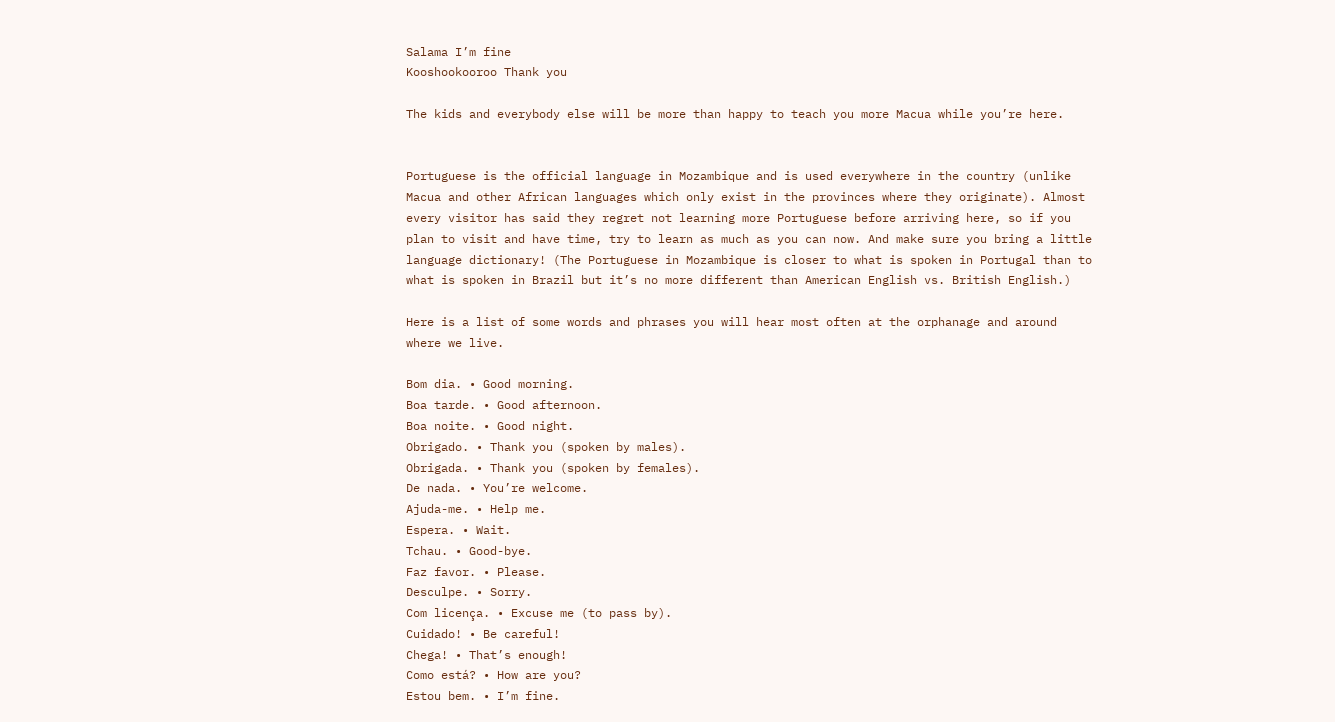Salama I’m fine
Kooshookooroo Thank you

The kids and everybody else will be more than happy to teach you more Macua while you’re here.


Portuguese is the official language in Mozambique and is used everywhere in the country (unlike Macua and other African languages which only exist in the provinces where they originate). Almost every visitor has said they regret not learning more Portuguese before arriving here, so if you plan to visit and have time, try to learn as much as you can now. And make sure you bring a little language dictionary! (The Portuguese in Mozambique is closer to what is spoken in Portugal than to what is spoken in Brazil but it’s no more different than American English vs. British English.)

Here is a list of some words and phrases you will hear most often at the orphanage and around where we live.

Bom dia. • Good morning.
Boa tarde. • Good afternoon.
Boa noite. • Good night.
Obrigado. • Thank you (spoken by males).
Obrigada. • Thank you (spoken by females).
De nada. • You’re welcome.
Ajuda-me. • Help me.
Espera. • Wait.
Tchau. • Good-bye.
Faz favor. • Please.
Desculpe. • Sorry.
Com licença. • Excuse me (to pass by).
Cuidado! • Be careful!
Chega! • That’s enough!
Como está? • How are you?
Estou bem. • I’m fine.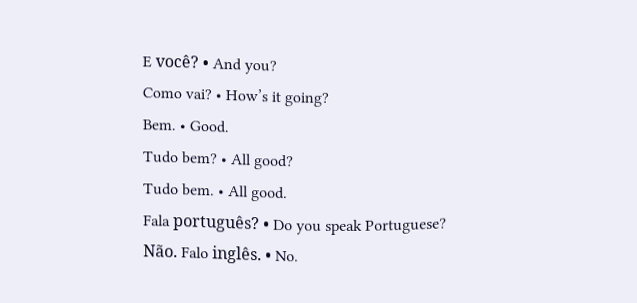E você? • And you?
Como vai? • How’s it going?
Bem. • Good.
Tudo bem? • All good?
Tudo bem. • All good.
Fala português? • Do you speak Portuguese?
Não. Falo inglês. • No.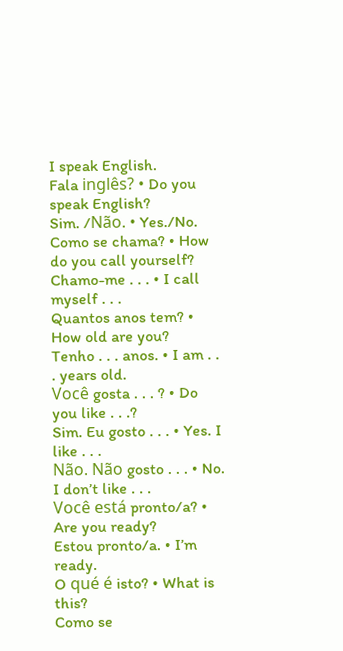I speak English.
Fala inglês? • Do you speak English?
Sim. /Não. • Yes./No.
Como se chama? • How do you call yourself?
Chamo-me . . . • I call myself . . .
Quantos anos tem? • How old are you?
Tenho . . . anos. • I am . . . years old.
Você gosta . . . ? • Do you like . . .?
Sim. Eu gosto . . . • Yes. I like . . .
Não. Não gosto . . . • No. I don’t like . . .
Você está pronto/a? • Are you ready?
Estou pronto/a. • I’m ready.
O qué é isto? • What is this?
Como se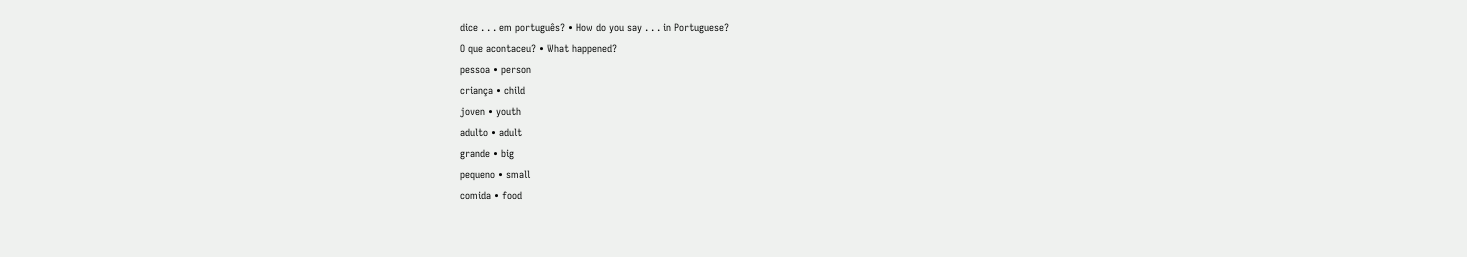dice . . . em português? • How do you say . . . in Portuguese?
O que acontaceu? • What happened?
pessoa • person
criança • child
joven • youth
adulto • adult
grande • big
pequeno • small
comida • food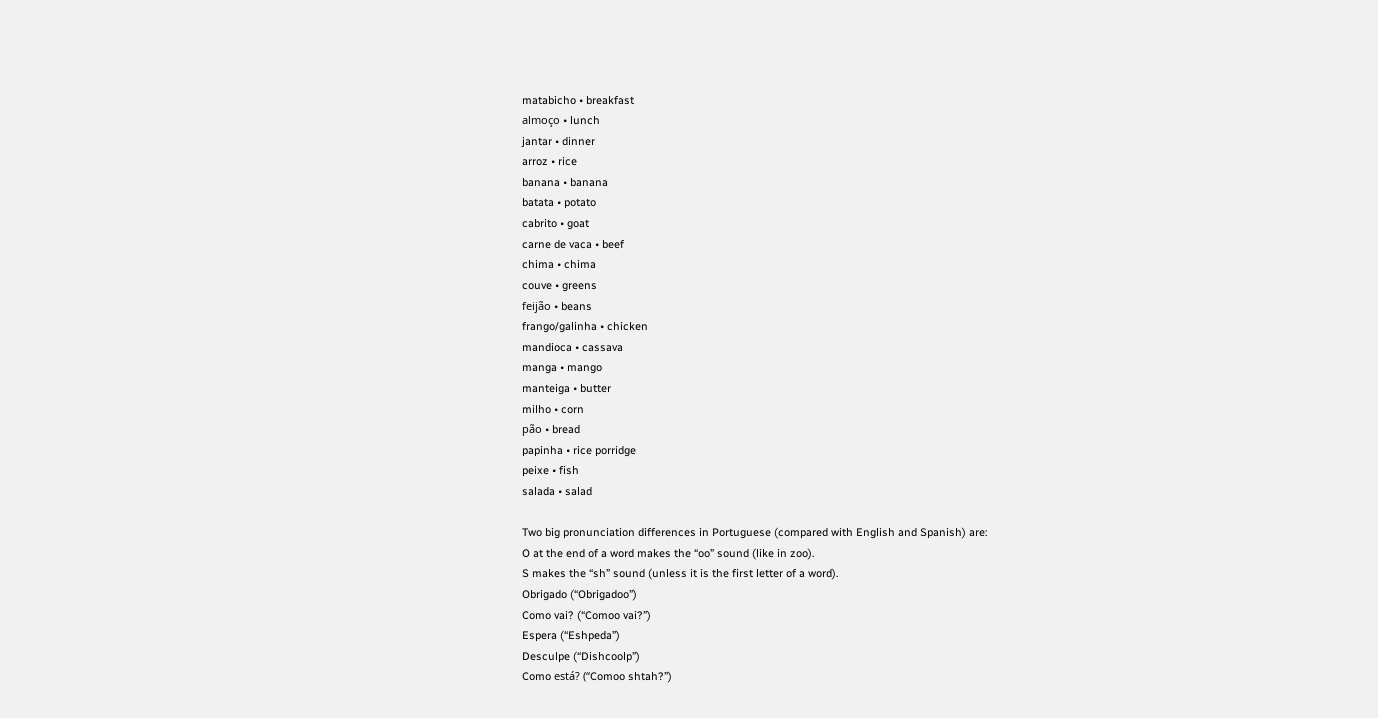matabicho • breakfast
almoço • lunch
jantar • dinner
arroz • rice
banana • banana
batata • potato
cabrito • goat
carne de vaca • beef
chima • chima
couve • greens
feijão • beans
frango/galinha • chicken
mandioca • cassava
manga • mango
manteiga • butter
milho • corn
pão • bread
papinha • rice porridge
peixe • fish
salada • salad

Two big pronunciation differences in Portuguese (compared with English and Spanish) are:
O at the end of a word makes the “oo” sound (like in zoo).
S makes the “sh” sound (unless it is the first letter of a word).
Obrigado (“Obrigadoo”)
Como vai? (“Comoo vai?”)
Espera (“Eshpeda”)
Desculpe (“Dishcoolp”)
Como está? (“Comoo shtah?”)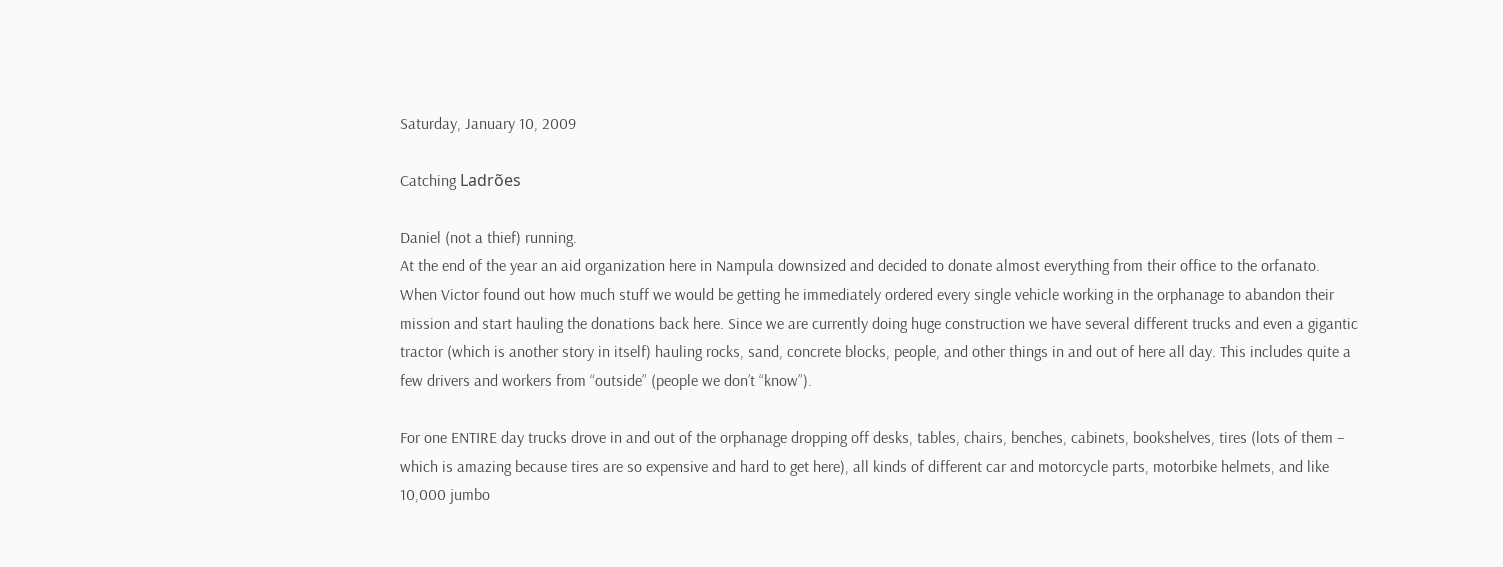Saturday, January 10, 2009

Catching Ladrões

Daniel (not a thief) running.
At the end of the year an aid organization here in Nampula downsized and decided to donate almost everything from their office to the orfanato. When Victor found out how much stuff we would be getting he immediately ordered every single vehicle working in the orphanage to abandon their mission and start hauling the donations back here. Since we are currently doing huge construction we have several different trucks and even a gigantic tractor (which is another story in itself) hauling rocks, sand, concrete blocks, people, and other things in and out of here all day. This includes quite a few drivers and workers from “outside” (people we don’t “know”).

For one ENTIRE day trucks drove in and out of the orphanage dropping off desks, tables, chairs, benches, cabinets, bookshelves, tires (lots of them – which is amazing because tires are so expensive and hard to get here), all kinds of different car and motorcycle parts, motorbike helmets, and like 10,000 jumbo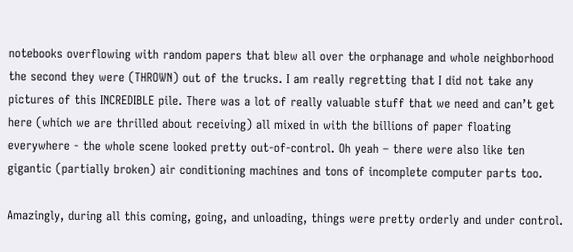notebooks overflowing with random papers that blew all over the orphanage and whole neighborhood the second they were (THROWN) out of the trucks. I am really regretting that I did not take any pictures of this INCREDIBLE pile. There was a lot of really valuable stuff that we need and can’t get here (which we are thrilled about receiving) all mixed in with the billions of paper floating everywhere - the whole scene looked pretty out-of-control. Oh yeah – there were also like ten gigantic (partially broken) air conditioning machines and tons of incomplete computer parts too.

Amazingly, during all this coming, going, and unloading, things were pretty orderly and under control.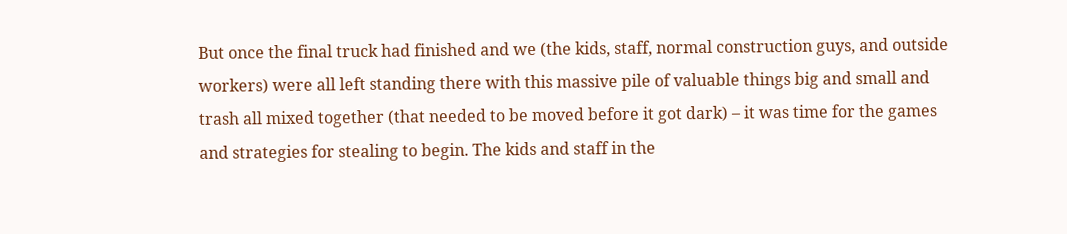But once the final truck had finished and we (the kids, staff, normal construction guys, and outside workers) were all left standing there with this massive pile of valuable things big and small and trash all mixed together (that needed to be moved before it got dark) – it was time for the games and strategies for stealing to begin. The kids and staff in the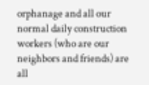orphanage and all our normal daily construction workers (who are our neighbors and friends) are all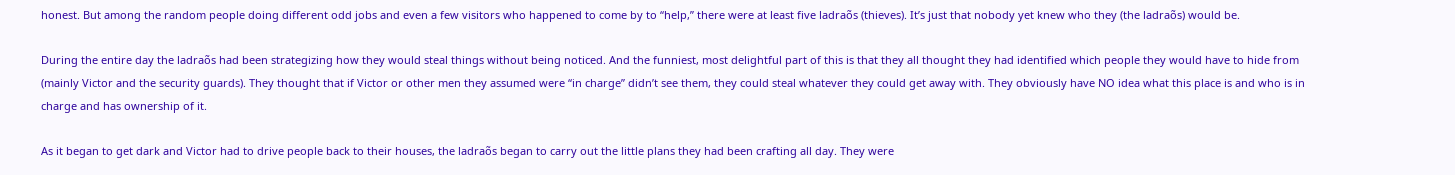honest. But among the random people doing different odd jobs and even a few visitors who happened to come by to “help,” there were at least five ladraõs (thieves). It’s just that nobody yet knew who they (the ladraõs) would be.

During the entire day the ladraõs had been strategizing how they would steal things without being noticed. And the funniest, most delightful part of this is that they all thought they had identified which people they would have to hide from (mainly Victor and the security guards). They thought that if Victor or other men they assumed were “in charge” didn’t see them, they could steal whatever they could get away with. They obviously have NO idea what this place is and who is in charge and has ownership of it.

As it began to get dark and Victor had to drive people back to their houses, the ladraõs began to carry out the little plans they had been crafting all day. They were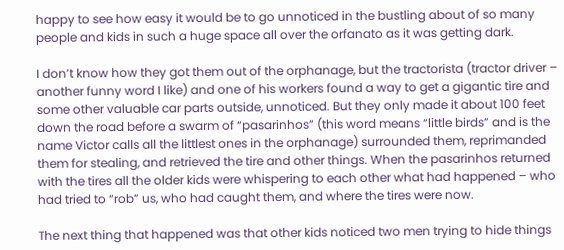happy to see how easy it would be to go unnoticed in the bustling about of so many people and kids in such a huge space all over the orfanato as it was getting dark.

I don’t know how they got them out of the orphanage, but the tractorista (tractor driver – another funny word I like) and one of his workers found a way to get a gigantic tire and some other valuable car parts outside, unnoticed. But they only made it about 100 feet down the road before a swarm of “pasarinhos” (this word means “little birds” and is the name Victor calls all the littlest ones in the orphanage) surrounded them, reprimanded them for stealing, and retrieved the tire and other things. When the pasarinhos returned with the tires all the older kids were whispering to each other what had happened – who had tried to “rob” us, who had caught them, and where the tires were now.

The next thing that happened was that other kids noticed two men trying to hide things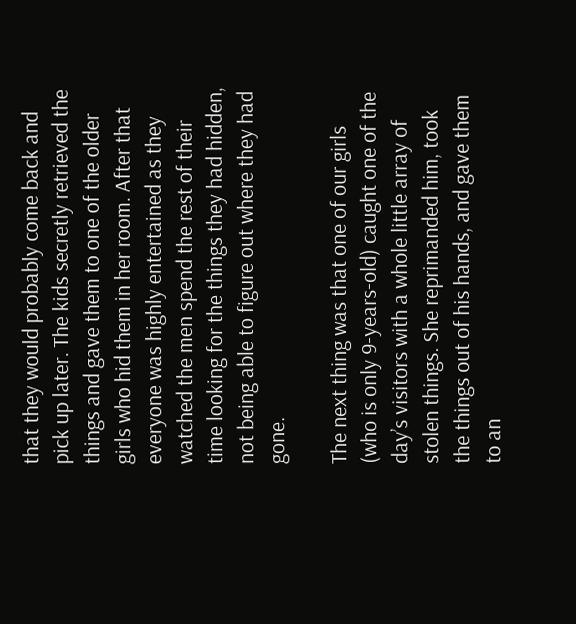that they would probably come back and pick up later. The kids secretly retrieved the things and gave them to one of the older girls who hid them in her room. After that everyone was highly entertained as they watched the men spend the rest of their time looking for the things they had hidden, not being able to figure out where they had gone.

The next thing was that one of our girls (who is only 9-years-old) caught one of the day’s visitors with a whole little array of stolen things. She reprimanded him, took the things out of his hands, and gave them to an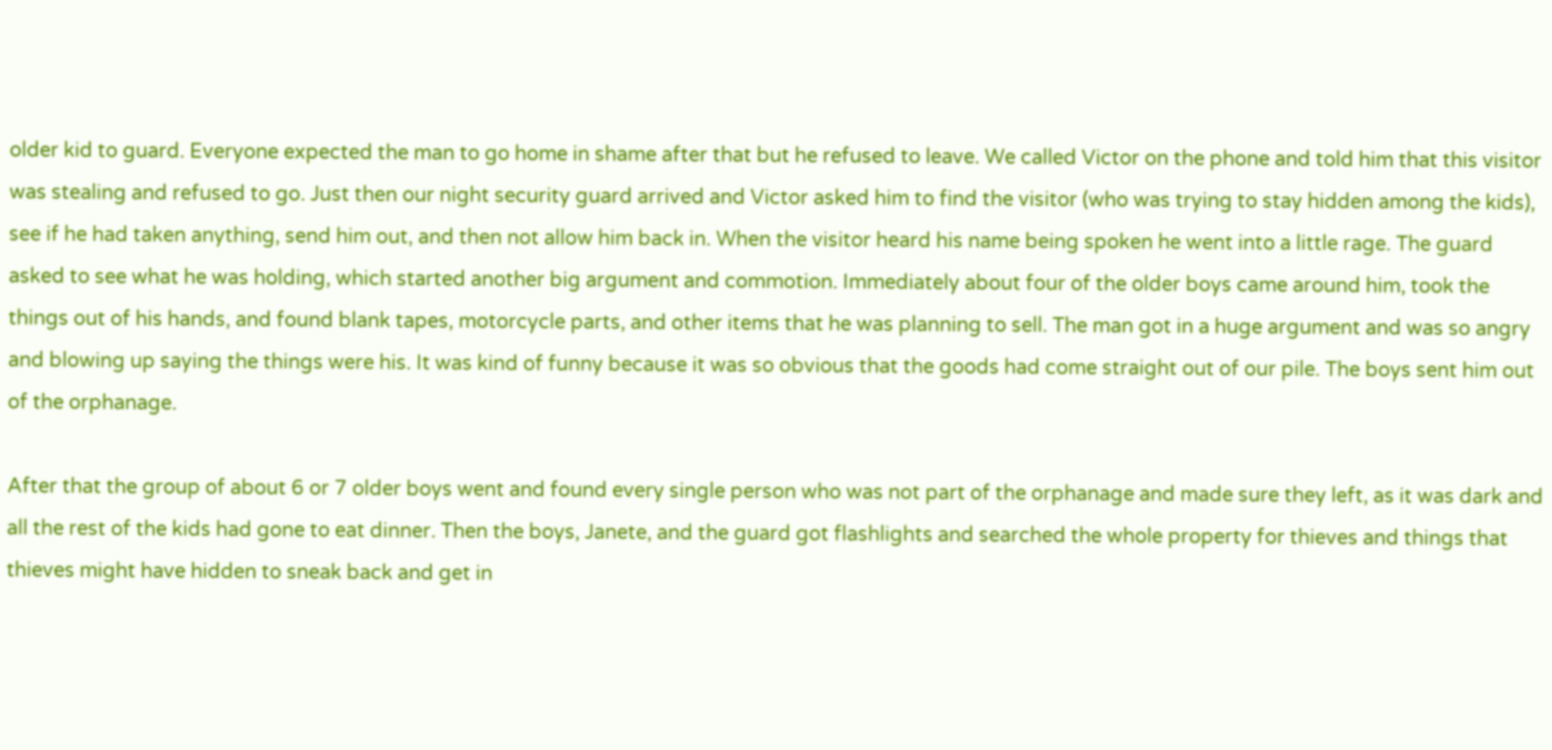older kid to guard. Everyone expected the man to go home in shame after that but he refused to leave. We called Victor on the phone and told him that this visitor was stealing and refused to go. Just then our night security guard arrived and Victor asked him to find the visitor (who was trying to stay hidden among the kids), see if he had taken anything, send him out, and then not allow him back in. When the visitor heard his name being spoken he went into a little rage. The guard asked to see what he was holding, which started another big argument and commotion. Immediately about four of the older boys came around him, took the things out of his hands, and found blank tapes, motorcycle parts, and other items that he was planning to sell. The man got in a huge argument and was so angry and blowing up saying the things were his. It was kind of funny because it was so obvious that the goods had come straight out of our pile. The boys sent him out of the orphanage.

After that the group of about 6 or 7 older boys went and found every single person who was not part of the orphanage and made sure they left, as it was dark and all the rest of the kids had gone to eat dinner. Then the boys, Janete, and the guard got flashlights and searched the whole property for thieves and things that thieves might have hidden to sneak back and get in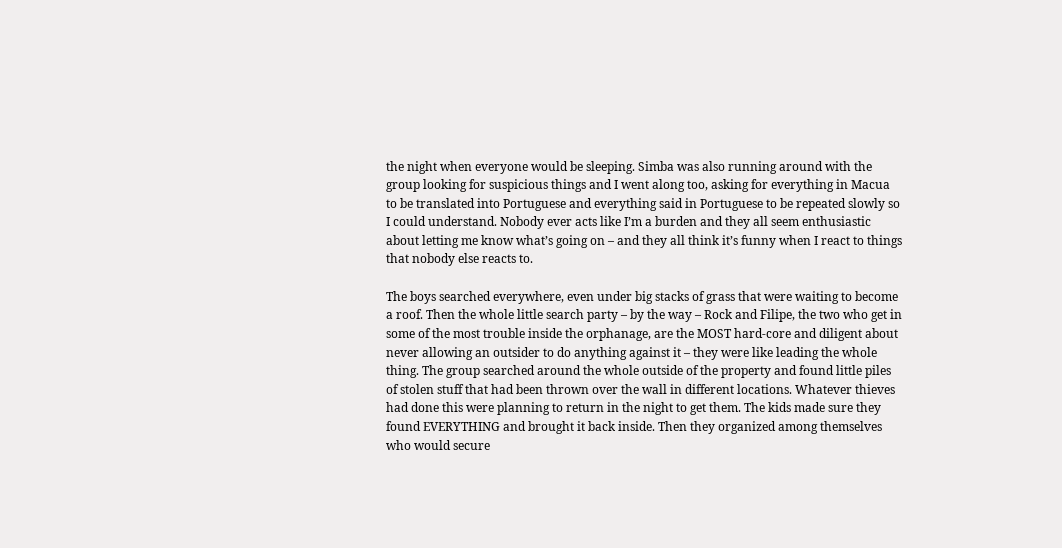the night when everyone would be sleeping. Simba was also running around with the group looking for suspicious things and I went along too, asking for everything in Macua to be translated into Portuguese and everything said in Portuguese to be repeated slowly so I could understand. Nobody ever acts like I’m a burden and they all seem enthusiastic about letting me know what’s going on – and they all think it’s funny when I react to things that nobody else reacts to.

The boys searched everywhere, even under big stacks of grass that were waiting to become a roof. Then the whole little search party – by the way – Rock and Filipe, the two who get in some of the most trouble inside the orphanage, are the MOST hard-core and diligent about never allowing an outsider to do anything against it – they were like leading the whole thing. The group searched around the whole outside of the property and found little piles of stolen stuff that had been thrown over the wall in different locations. Whatever thieves had done this were planning to return in the night to get them. The kids made sure they found EVERYTHING and brought it back inside. Then they organized among themselves who would secure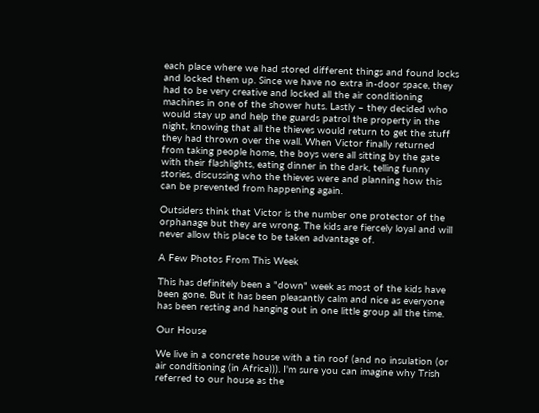each place where we had stored different things and found locks and locked them up. Since we have no extra in-door space, they had to be very creative and locked all the air conditioning machines in one of the shower huts. Lastly – they decided who would stay up and help the guards patrol the property in the night, knowing that all the thieves would return to get the stuff they had thrown over the wall. When Victor finally returned from taking people home, the boys were all sitting by the gate with their flashlights, eating dinner in the dark, telling funny stories, discussing who the thieves were and planning how this can be prevented from happening again.

Outsiders think that Victor is the number one protector of the orphanage but they are wrong. The kids are fiercely loyal and will never allow this place to be taken advantage of.

A Few Photos From This Week

This has definitely been a "down" week as most of the kids have been gone. But it has been pleasantly calm and nice as everyone has been resting and hanging out in one little group all the time.

Our House

We live in a concrete house with a tin roof (and no insulation (or air conditioning (in Africa))). I'm sure you can imagine why Trish referred to our house as the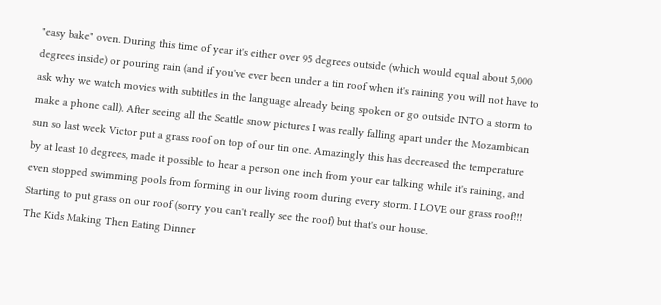"easy bake" oven. During this time of year it's either over 95 degrees outside (which would equal about 5,000 degrees inside) or pouring rain (and if you've ever been under a tin roof when it's raining you will not have to ask why we watch movies with subtitles in the language already being spoken or go outside INTO a storm to make a phone call). After seeing all the Seattle snow pictures I was really falling apart under the Mozambican sun so last week Victor put a grass roof on top of our tin one. Amazingly this has decreased the temperature by at least 10 degrees, made it possible to hear a person one inch from your ear talking while it's raining, and even stopped swimming pools from forming in our living room during every storm. I LOVE our grass roof!!!
Starting to put grass on our roof (sorry you can't really see the roof) but that's our house.
The Kids Making Then Eating Dinner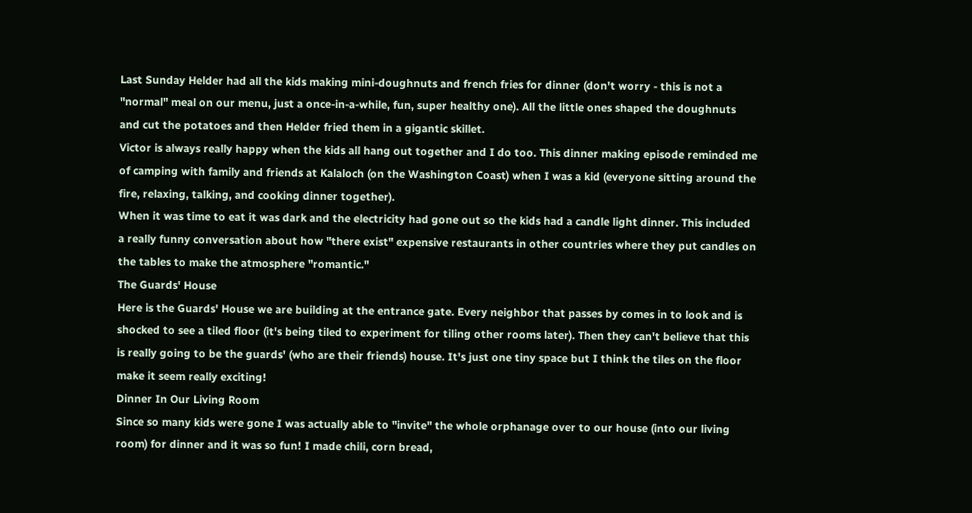Last Sunday Helder had all the kids making mini-doughnuts and french fries for dinner (don't worry - this is not a "normal" meal on our menu, just a once-in-a-while, fun, super healthy one). All the little ones shaped the doughnuts and cut the potatoes and then Helder fried them in a gigantic skillet.
Victor is always really happy when the kids all hang out together and I do too. This dinner making episode reminded me of camping with family and friends at Kalaloch (on the Washington Coast) when I was a kid (everyone sitting around the fire, relaxing, talking, and cooking dinner together).
When it was time to eat it was dark and the electricity had gone out so the kids had a candle light dinner. This included a really funny conversation about how "there exist" expensive restaurants in other countries where they put candles on the tables to make the atmosphere "romantic."
The Guards' House
Here is the Guards' House we are building at the entrance gate. Every neighbor that passes by comes in to look and is shocked to see a tiled floor (it's being tiled to experiment for tiling other rooms later). Then they can't believe that this is really going to be the guards' (who are their friends) house. It's just one tiny space but I think the tiles on the floor make it seem really exciting!
Dinner In Our Living Room
Since so many kids were gone I was actually able to "invite" the whole orphanage over to our house (into our living room) for dinner and it was so fun! I made chili, corn bread,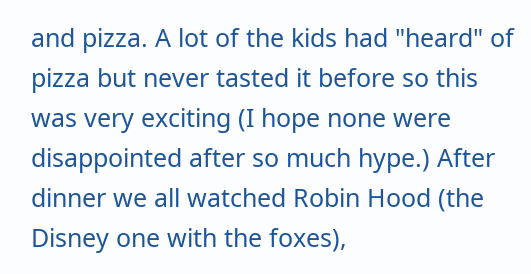and pizza. A lot of the kids had "heard" of pizza but never tasted it before so this was very exciting (I hope none were disappointed after so much hype.) After dinner we all watched Robin Hood (the Disney one with the foxes),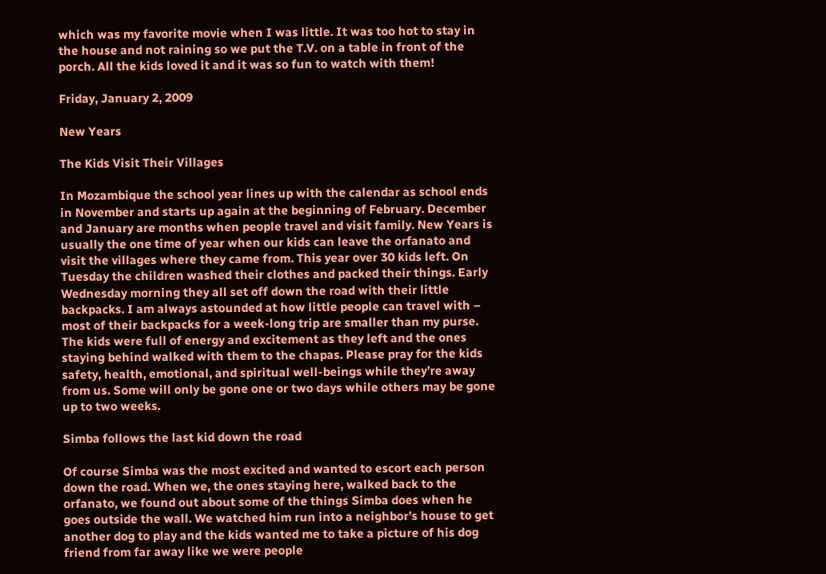which was my favorite movie when I was little. It was too hot to stay in the house and not raining so we put the T.V. on a table in front of the porch. All the kids loved it and it was so fun to watch with them!

Friday, January 2, 2009

New Years

The Kids Visit Their Villages

In Mozambique the school year lines up with the calendar as school ends in November and starts up again at the beginning of February. December and January are months when people travel and visit family. New Years is usually the one time of year when our kids can leave the orfanato and visit the villages where they came from. This year over 30 kids left. On Tuesday the children washed their clothes and packed their things. Early Wednesday morning they all set off down the road with their little backpacks. I am always astounded at how little people can travel with – most of their backpacks for a week-long trip are smaller than my purse. The kids were full of energy and excitement as they left and the ones staying behind walked with them to the chapas. Please pray for the kids safety, health, emotional, and spiritual well-beings while they’re away from us. Some will only be gone one or two days while others may be gone up to two weeks.

Simba follows the last kid down the road

Of course Simba was the most excited and wanted to escort each person down the road. When we, the ones staying here, walked back to the orfanato, we found out about some of the things Simba does when he goes outside the wall. We watched him run into a neighbor’s house to get another dog to play and the kids wanted me to take a picture of his dog friend from far away like we were people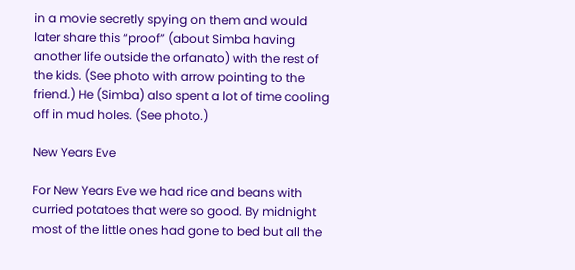in a movie secretly spying on them and would later share this “proof” (about Simba having another life outside the orfanato) with the rest of the kids. (See photo with arrow pointing to the friend.) He (Simba) also spent a lot of time cooling off in mud holes. (See photo.)

New Years Eve

For New Years Eve we had rice and beans with curried potatoes that were so good. By midnight most of the little ones had gone to bed but all the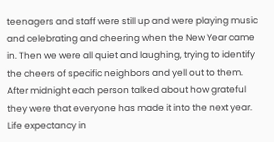teenagers and staff were still up and were playing music and celebrating and cheering when the New Year came in. Then we were all quiet and laughing, trying to identify the cheers of specific neighbors and yell out to them. After midnight each person talked about how grateful they were that everyone has made it into the next year. Life expectancy in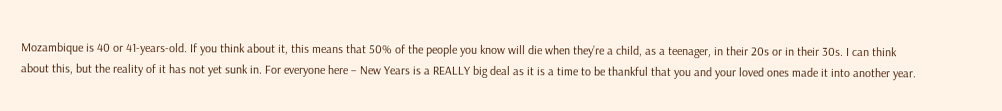Mozambique is 40 or 41-years-old. If you think about it, this means that 50% of the people you know will die when they’re a child, as a teenager, in their 20s or in their 30s. I can think about this, but the reality of it has not yet sunk in. For everyone here – New Years is a REALLY big deal as it is a time to be thankful that you and your loved ones made it into another year.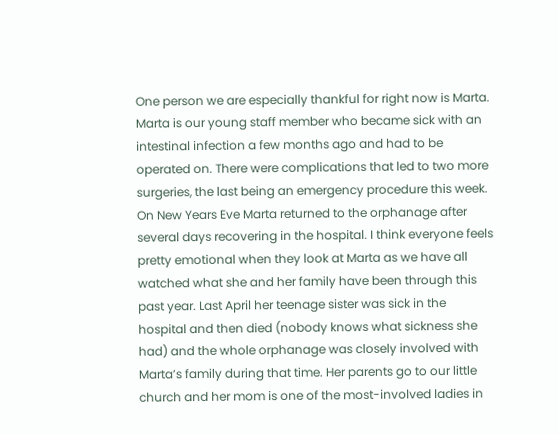One person we are especially thankful for right now is Marta. Marta is our young staff member who became sick with an intestinal infection a few months ago and had to be operated on. There were complications that led to two more surgeries, the last being an emergency procedure this week. On New Years Eve Marta returned to the orphanage after several days recovering in the hospital. I think everyone feels pretty emotional when they look at Marta as we have all watched what she and her family have been through this past year. Last April her teenage sister was sick in the hospital and then died (nobody knows what sickness she had) and the whole orphanage was closely involved with Marta’s family during that time. Her parents go to our little church and her mom is one of the most-involved ladies in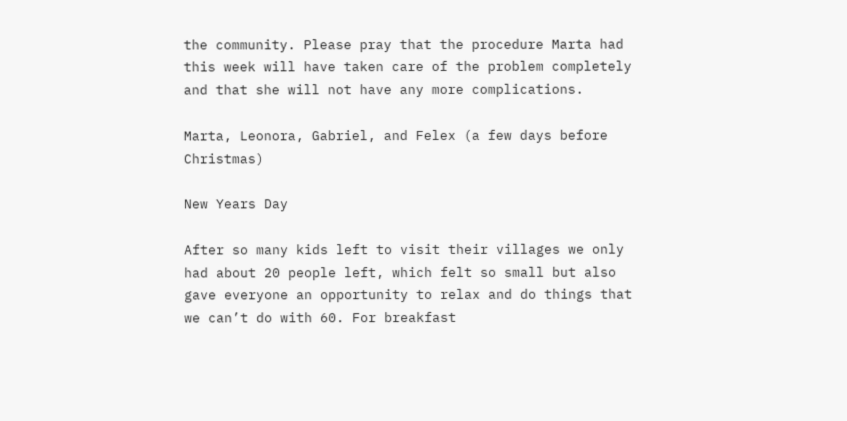the community. Please pray that the procedure Marta had this week will have taken care of the problem completely and that she will not have any more complications.

Marta, Leonora, Gabriel, and Felex (a few days before Christmas)

New Years Day

After so many kids left to visit their villages we only had about 20 people left, which felt so small but also gave everyone an opportunity to relax and do things that we can’t do with 60. For breakfast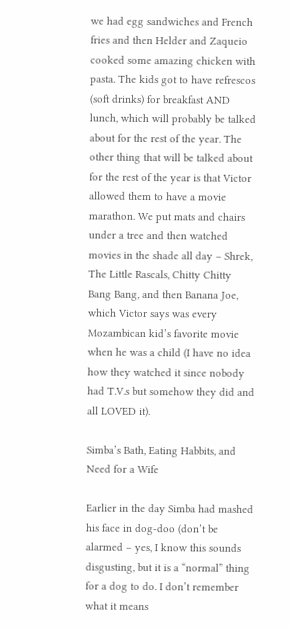we had egg sandwiches and French fries and then Helder and Zaqueio cooked some amazing chicken with pasta. The kids got to have refrescos (soft drinks) for breakfast AND lunch, which will probably be talked about for the rest of the year. The other thing that will be talked about for the rest of the year is that Victor allowed them to have a movie marathon. We put mats and chairs under a tree and then watched movies in the shade all day – Shrek, The Little Rascals, Chitty Chitty Bang Bang, and then Banana Joe, which Victor says was every Mozambican kid’s favorite movie when he was a child (I have no idea how they watched it since nobody had T.V.s but somehow they did and all LOVED it).

Simba’s Bath, Eating Habbits, and Need for a Wife

Earlier in the day Simba had mashed his face in dog-doo (don’t be alarmed – yes, I know this sounds disgusting, but it is a “normal” thing for a dog to do. I don’t remember what it means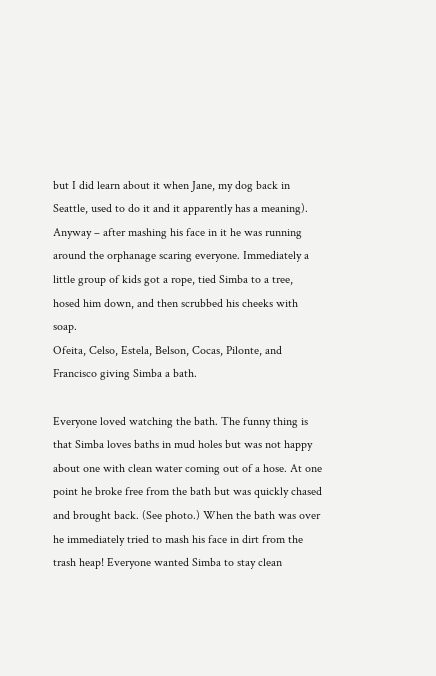but I did learn about it when Jane, my dog back in Seattle, used to do it and it apparently has a meaning). Anyway – after mashing his face in it he was running around the orphanage scaring everyone. Immediately a little group of kids got a rope, tied Simba to a tree, hosed him down, and then scrubbed his cheeks with soap.
Ofeita, Celso, Estela, Belson, Cocas, Pilonte, and Francisco giving Simba a bath.

Everyone loved watching the bath. The funny thing is that Simba loves baths in mud holes but was not happy about one with clean water coming out of a hose. At one point he broke free from the bath but was quickly chased and brought back. (See photo.) When the bath was over he immediately tried to mash his face in dirt from the trash heap! Everyone wanted Simba to stay clean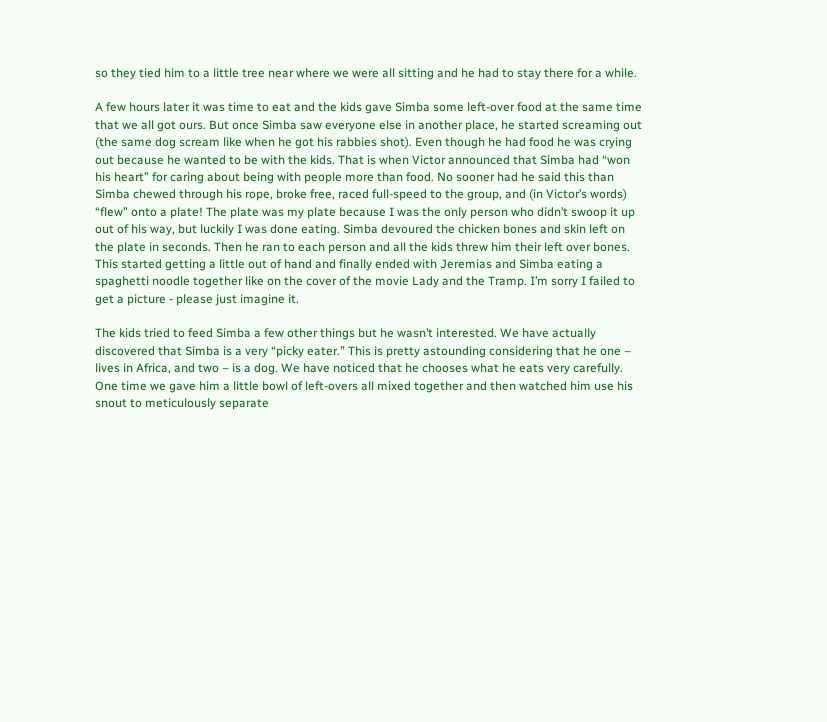so they tied him to a little tree near where we were all sitting and he had to stay there for a while.

A few hours later it was time to eat and the kids gave Simba some left-over food at the same time that we all got ours. But once Simba saw everyone else in another place, he started screaming out (the same dog scream like when he got his rabbies shot). Even though he had food he was crying out because he wanted to be with the kids. That is when Victor announced that Simba had “won his heart” for caring about being with people more than food. No sooner had he said this than Simba chewed through his rope, broke free, raced full-speed to the group, and (in Victor’s words) “flew” onto a plate! The plate was my plate because I was the only person who didn’t swoop it up out of his way, but luckily I was done eating. Simba devoured the chicken bones and skin left on the plate in seconds. Then he ran to each person and all the kids threw him their left over bones. This started getting a little out of hand and finally ended with Jeremias and Simba eating a spaghetti noodle together like on the cover of the movie Lady and the Tramp. I’m sorry I failed to get a picture - please just imagine it.

The kids tried to feed Simba a few other things but he wasn’t interested. We have actually discovered that Simba is a very “picky eater.” This is pretty astounding considering that he one – lives in Africa, and two – is a dog. We have noticed that he chooses what he eats very carefully. One time we gave him a little bowl of left-overs all mixed together and then watched him use his snout to meticulously separate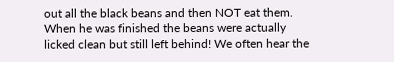out all the black beans and then NOT eat them. When he was finished the beans were actually licked clean but still left behind! We often hear the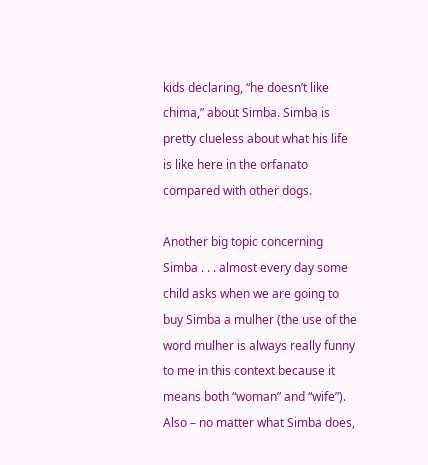kids declaring, “he doesn’t like chima,” about Simba. Simba is pretty clueless about what his life is like here in the orfanato compared with other dogs.

Another big topic concerning Simba . . . almost every day some child asks when we are going to buy Simba a mulher (the use of the word mulher is always really funny to me in this context because it means both “woman” and “wife”). Also – no matter what Simba does,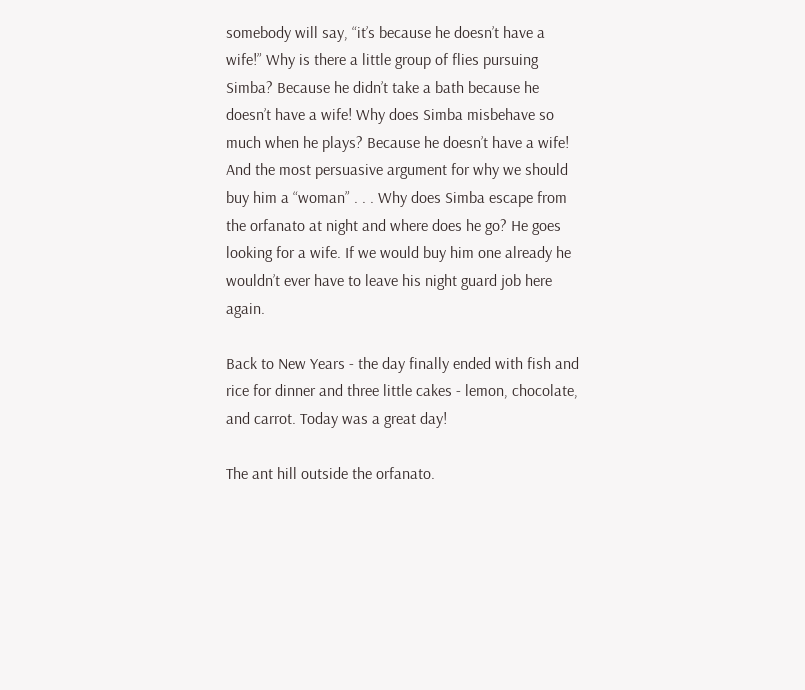somebody will say, “it’s because he doesn’t have a wife!” Why is there a little group of flies pursuing Simba? Because he didn’t take a bath because he doesn’t have a wife! Why does Simba misbehave so much when he plays? Because he doesn’t have a wife! And the most persuasive argument for why we should buy him a “woman” . . . Why does Simba escape from the orfanato at night and where does he go? He goes looking for a wife. If we would buy him one already he wouldn’t ever have to leave his night guard job here again.

Back to New Years - the day finally ended with fish and rice for dinner and three little cakes - lemon, chocolate, and carrot. Today was a great day!

The ant hill outside the orfanato.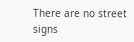There are no street signs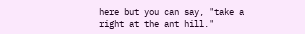here but you can say, "take a right at the ant hill."